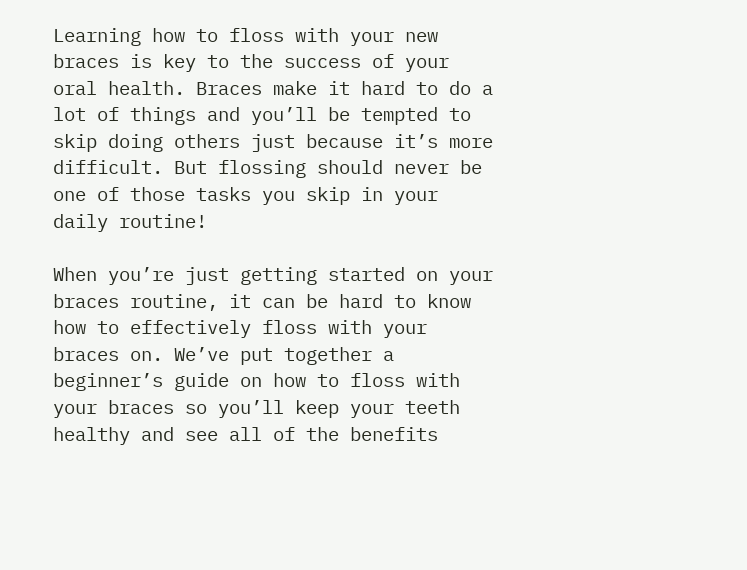Learning how to floss with your new braces is key to the success of your oral health. Braces make it hard to do a lot of things and you’ll be tempted to skip doing others just because it’s more difficult. But flossing should never be one of those tasks you skip in your daily routine!

When you’re just getting started on your braces routine, it can be hard to know how to effectively floss with your braces on. We’ve put together a beginner’s guide on how to floss with your braces so you’ll keep your teeth healthy and see all of the benefits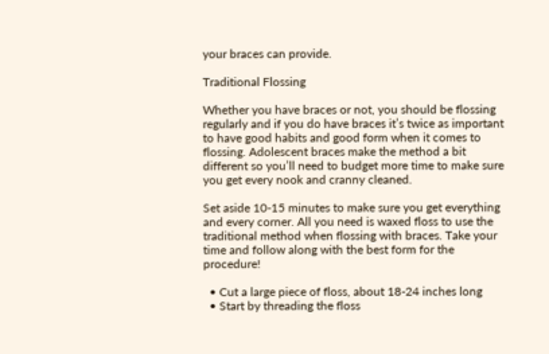your braces can provide.

Traditional Flossing

Whether you have braces or not, you should be flossing regularly and if you do have braces it’s twice as important to have good habits and good form when it comes to flossing. Adolescent braces make the method a bit different so you’ll need to budget more time to make sure you get every nook and cranny cleaned.

Set aside 10-15 minutes to make sure you get everything and every corner. All you need is waxed floss to use the traditional method when flossing with braces. Take your time and follow along with the best form for the procedure!

  • Cut a large piece of floss, about 18-24 inches long
  • Start by threading the floss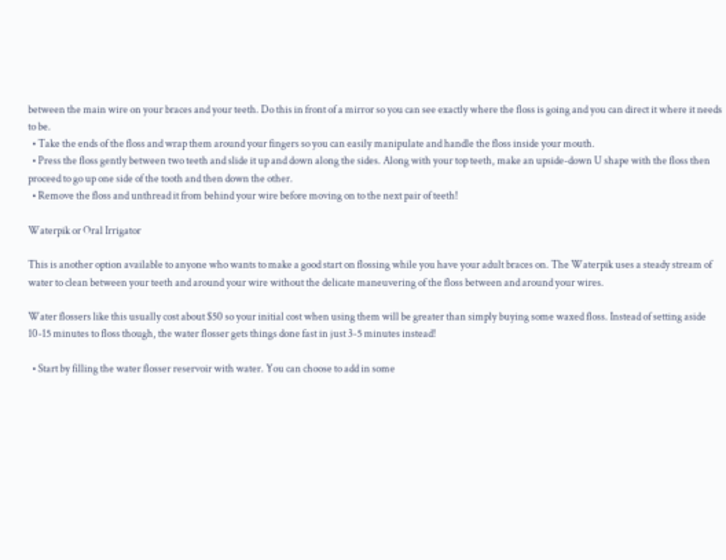between the main wire on your braces and your teeth. Do this in front of a mirror so you can see exactly where the floss is going and you can direct it where it needs to be.
  • Take the ends of the floss and wrap them around your fingers so you can easily manipulate and handle the floss inside your mouth.
  • Press the floss gently between two teeth and slide it up and down along the sides. Along with your top teeth, make an upside-down U shape with the floss then proceed to go up one side of the tooth and then down the other.
  • Remove the floss and unthread it from behind your wire before moving on to the next pair of teeth!

Waterpik or Oral Irrigator

This is another option available to anyone who wants to make a good start on flossing while you have your adult braces on. The Waterpik uses a steady stream of water to clean between your teeth and around your wire without the delicate maneuvering of the floss between and around your wires.

Water flossers like this usually cost about $50 so your initial cost when using them will be greater than simply buying some waxed floss. Instead of setting aside 10-15 minutes to floss though, the water flosser gets things done fast in just 3-5 minutes instead!

  • Start by filling the water flosser reservoir with water. You can choose to add in some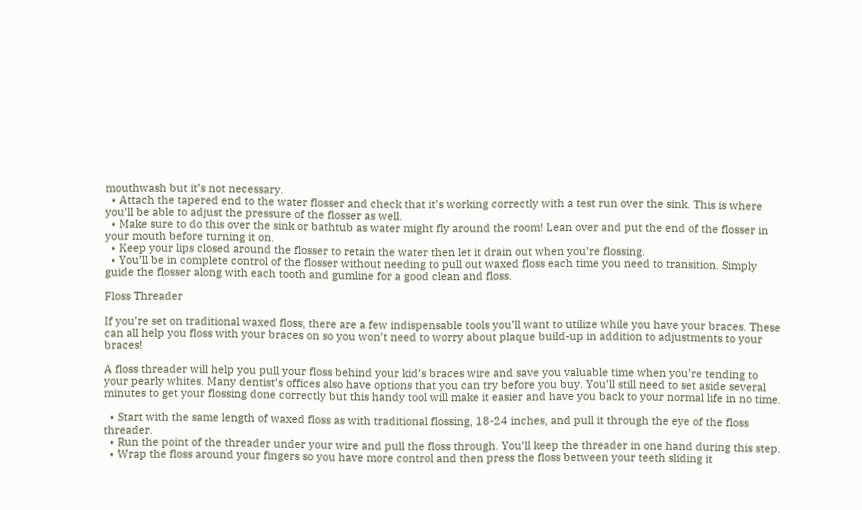mouthwash but it’s not necessary.
  • Attach the tapered end to the water flosser and check that it’s working correctly with a test run over the sink. This is where you’ll be able to adjust the pressure of the flosser as well.
  • Make sure to do this over the sink or bathtub as water might fly around the room! Lean over and put the end of the flosser in your mouth before turning it on.
  • Keep your lips closed around the flosser to retain the water then let it drain out when you’re flossing.
  • You’ll be in complete control of the flosser without needing to pull out waxed floss each time you need to transition. Simply guide the flosser along with each tooth and gumline for a good clean and floss.

Floss Threader

If you’re set on traditional waxed floss, there are a few indispensable tools you’ll want to utilize while you have your braces. These can all help you floss with your braces on so you won’t need to worry about plaque build-up in addition to adjustments to your braces!

A floss threader will help you pull your floss behind your kid’s braces wire and save you valuable time when you’re tending to your pearly whites. Many dentist’s offices also have options that you can try before you buy. You’ll still need to set aside several minutes to get your flossing done correctly but this handy tool will make it easier and have you back to your normal life in no time.

  • Start with the same length of waxed floss as with traditional flossing, 18-24 inches, and pull it through the eye of the floss threader.
  • Run the point of the threader under your wire and pull the floss through. You’ll keep the threader in one hand during this step.
  • Wrap the floss around your fingers so you have more control and then press the floss between your teeth sliding it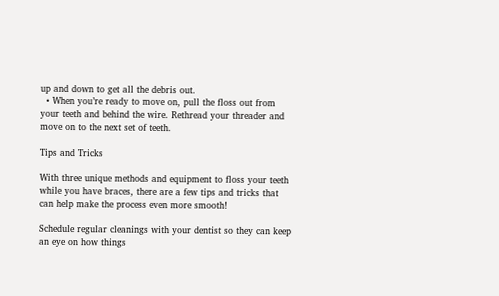up and down to get all the debris out.
  • When you’re ready to move on, pull the floss out from your teeth and behind the wire. Rethread your threader and move on to the next set of teeth.

Tips and Tricks

With three unique methods and equipment to floss your teeth while you have braces, there are a few tips and tricks that can help make the process even more smooth!

Schedule regular cleanings with your dentist so they can keep an eye on how things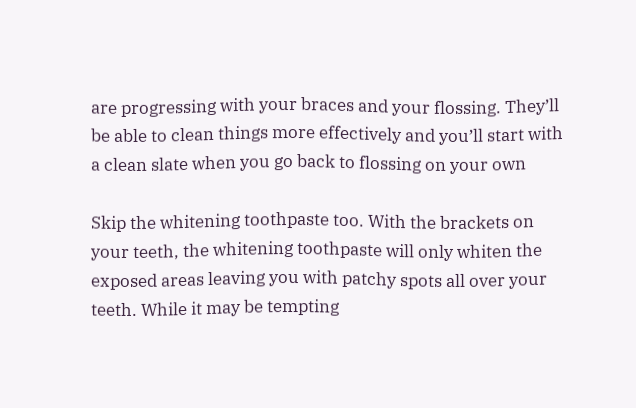are progressing with your braces and your flossing. They’ll be able to clean things more effectively and you’ll start with a clean slate when you go back to flossing on your own

Skip the whitening toothpaste too. With the brackets on your teeth, the whitening toothpaste will only whiten the exposed areas leaving you with patchy spots all over your teeth. While it may be tempting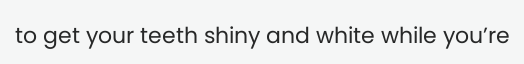to get your teeth shiny and white while you’re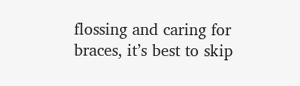flossing and caring for braces, it’s best to skip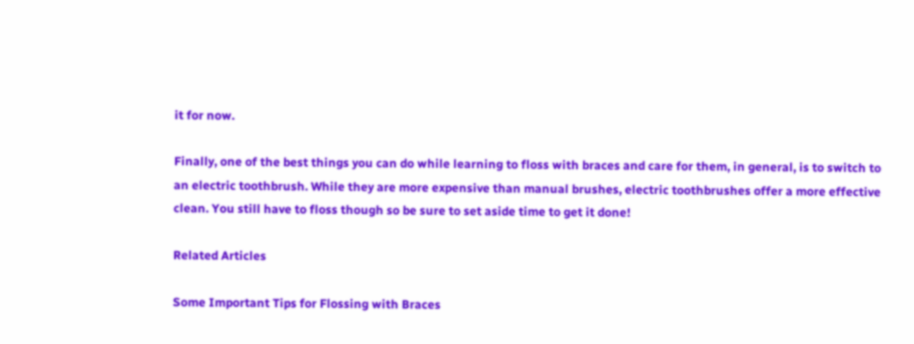it for now.

Finally, one of the best things you can do while learning to floss with braces and care for them, in general, is to switch to an electric toothbrush. While they are more expensive than manual brushes, electric toothbrushes offer a more effective clean. You still have to floss though so be sure to set aside time to get it done!

Related Articles

Some Important Tips for Flossing with Braces